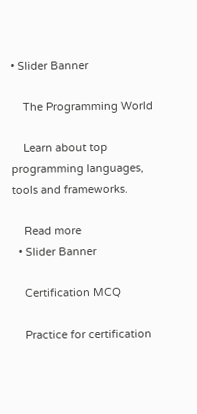• Slider Banner

    The Programming World

    Learn about top programming languages, tools and frameworks.

    Read more
  • Slider Banner

    Certification MCQ

    Practice for certification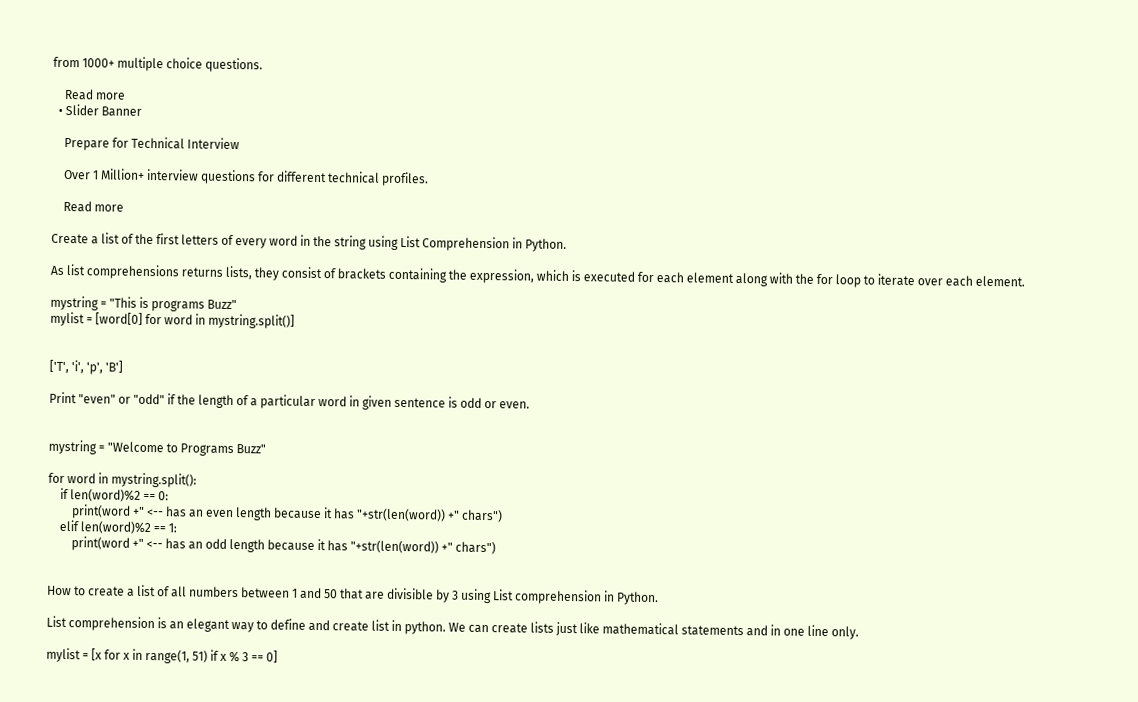from 1000+ multiple choice questions.

    Read more
  • Slider Banner

    Prepare for Technical Interview

    Over 1 Million+ interview questions for different technical profiles.

    Read more

Create a list of the first letters of every word in the string using List Comprehension in Python.

As list comprehensions returns lists, they consist of brackets containing the expression, which is executed for each element along with the for loop to iterate over each element.

mystring = "This is programs Buzz"
mylist = [word[0] for word in mystring.split()]


['T', 'i', 'p', 'B']

Print "even" or "odd" if the length of a particular word in given sentence is odd or even.


mystring = "Welcome to Programs Buzz"

for word in mystring.split():
    if len(word)%2 == 0:
        print(word +" <-- has an even length because it has "+str(len(word)) +" chars")
    elif len(word)%2 == 1:
        print(word +" <-- has an odd length because it has "+str(len(word)) +" chars")


How to create a list of all numbers between 1 and 50 that are divisible by 3 using List comprehension in Python.

List comprehension is an elegant way to define and create list in python. We can create lists just like mathematical statements and in one line only.

mylist = [x for x in range(1, 51) if x % 3 == 0]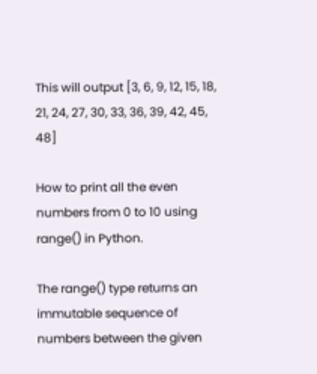This will output [3, 6, 9, 12, 15, 18, 21, 24, 27, 30, 33, 36, 39, 42, 45, 48]

How to print all the even numbers from 0 to 10 using range() in Python.

The range() type returns an immutable sequence of numbers between the given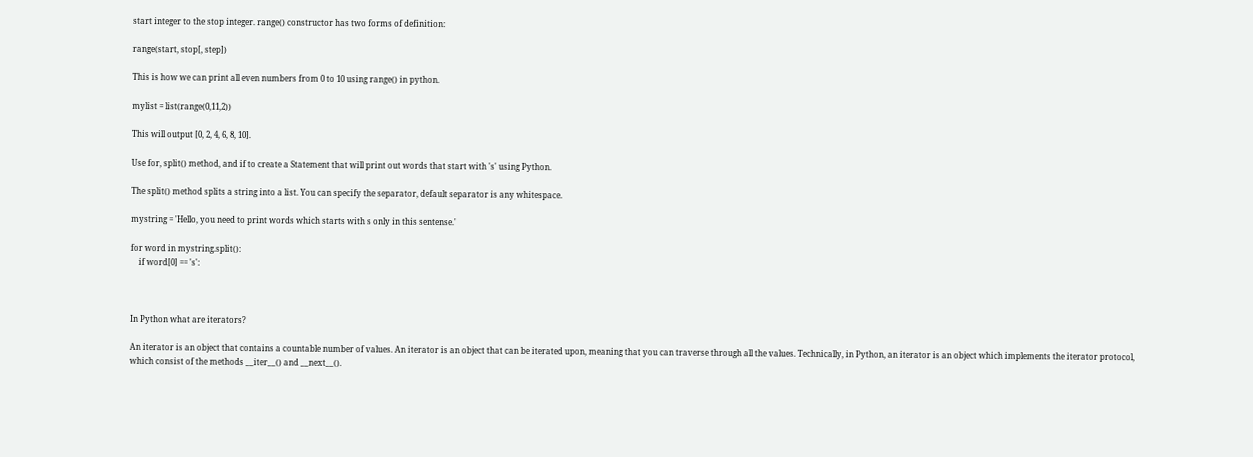start integer to the stop integer. range() constructor has two forms of definition:

range(start, stop[, step])

This is how we can print all even numbers from 0 to 10 using range() in python.

mylist = list(range(0,11,2))

This will output [0, 2, 4, 6, 8, 10].

Use for, split() method, and if to create a Statement that will print out words that start with 's' using Python.

The split() method splits a string into a list. You can specify the separator, default separator is any whitespace.

mystring = 'Hello, you need to print words which starts with s only in this sentense.'

for word in mystring.split():
    if word[0] == 's':



In Python what are iterators?

An iterator is an object that contains a countable number of values. An iterator is an object that can be iterated upon, meaning that you can traverse through all the values. Technically, in Python, an iterator is an object which implements the iterator protocol, which consist of the methods __iter__() and __next__().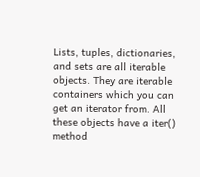Lists, tuples, dictionaries, and sets are all iterable objects. They are iterable containers which you can get an iterator from. All these objects have a iter() method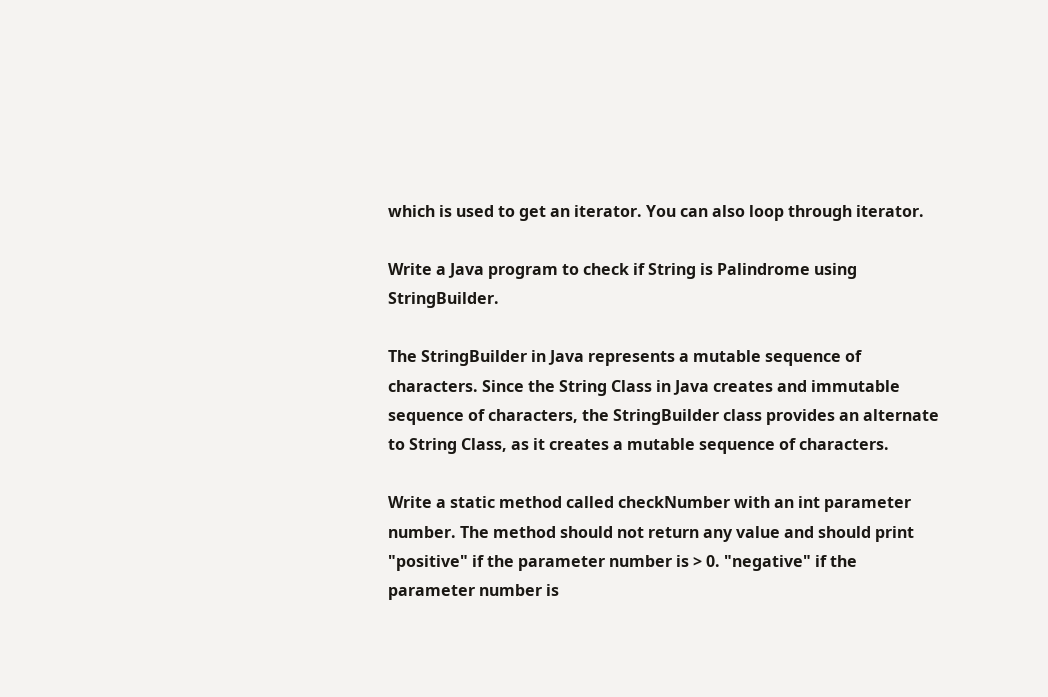which is used to get an iterator. You can also loop through iterator.

Write a Java program to check if String is Palindrome using StringBuilder.

The StringBuilder in Java represents a mutable sequence of characters. Since the String Class in Java creates and immutable sequence of characters, the StringBuilder class provides an alternate to String Class, as it creates a mutable sequence of characters.

Write a static method called checkNumber with an int parameter number. The method should not return any value and should print "positive" if the parameter number is > 0. "negative" if the parameter number is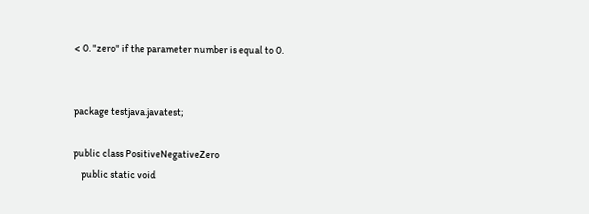< 0. "zero" if the parameter number is equal to 0.


package testjava.javatest;

public class PositiveNegativeZero
    public static void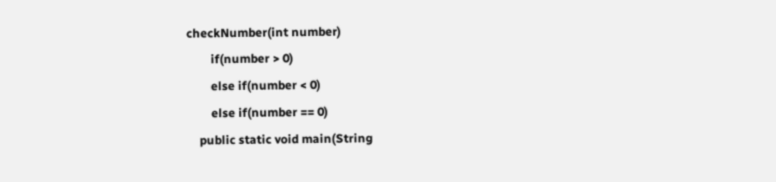checkNumber(int number)
        if(number > 0)
        else if(number < 0)
        else if(number == 0)
    public static void main(String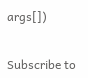args[])


Subscribe to